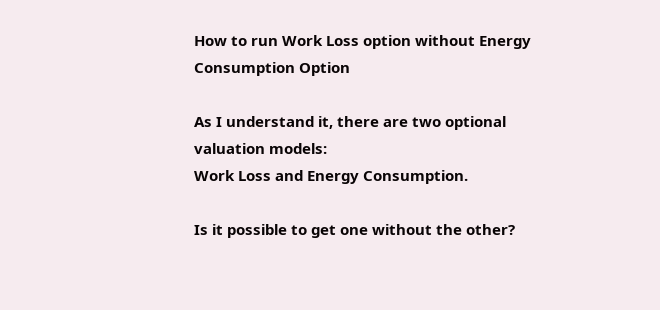How to run Work Loss option without Energy Consumption Option

As I understand it, there are two optional valuation models:
Work Loss and Energy Consumption.

Is it possible to get one without the other?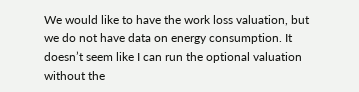We would like to have the work loss valuation, but we do not have data on energy consumption. It doesn’t seem like I can run the optional valuation without the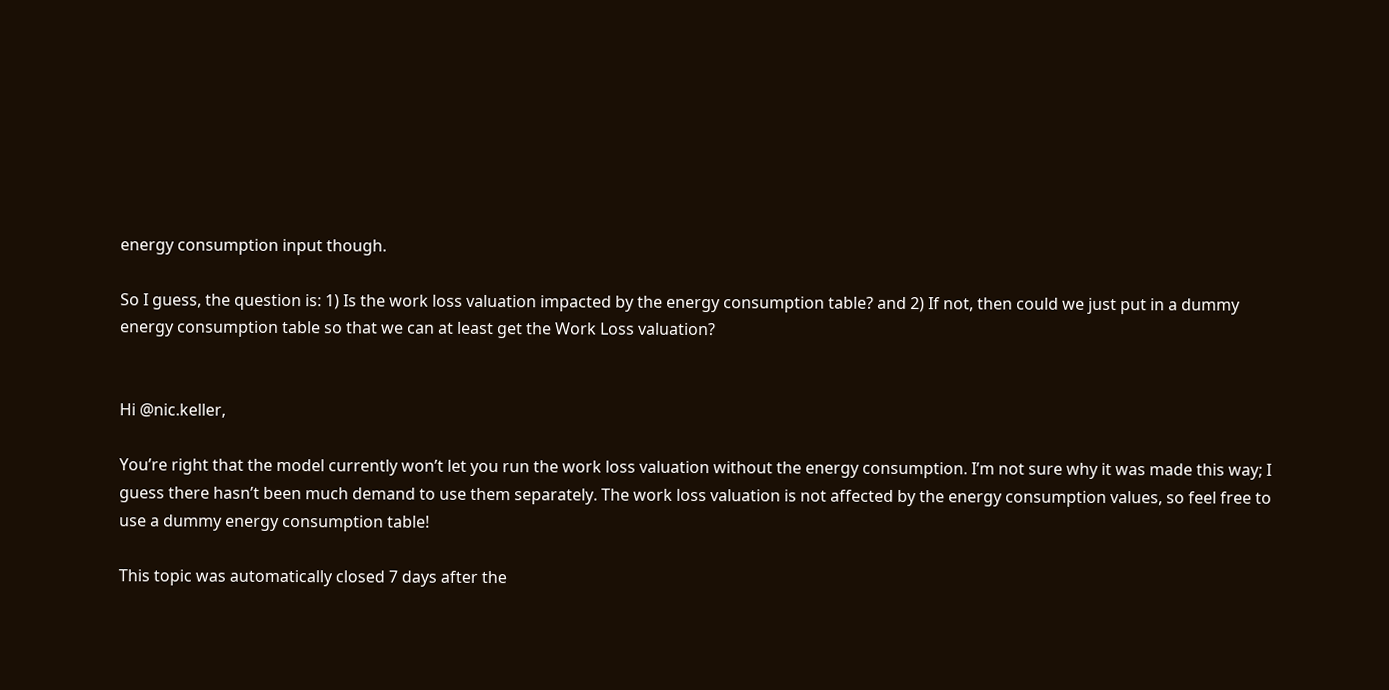energy consumption input though.

So I guess, the question is: 1) Is the work loss valuation impacted by the energy consumption table? and 2) If not, then could we just put in a dummy energy consumption table so that we can at least get the Work Loss valuation?


Hi @nic.keller,

You’re right that the model currently won’t let you run the work loss valuation without the energy consumption. I’m not sure why it was made this way; I guess there hasn’t been much demand to use them separately. The work loss valuation is not affected by the energy consumption values, so feel free to use a dummy energy consumption table!

This topic was automatically closed 7 days after the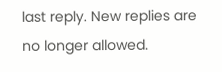last reply. New replies are no longer allowed.